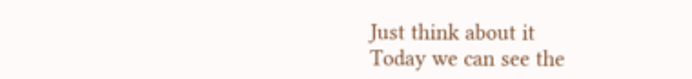Just think about it
Today we can see the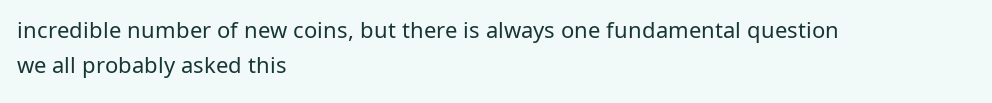incredible number of new coins, but there is always one fundamental question
we all probably asked this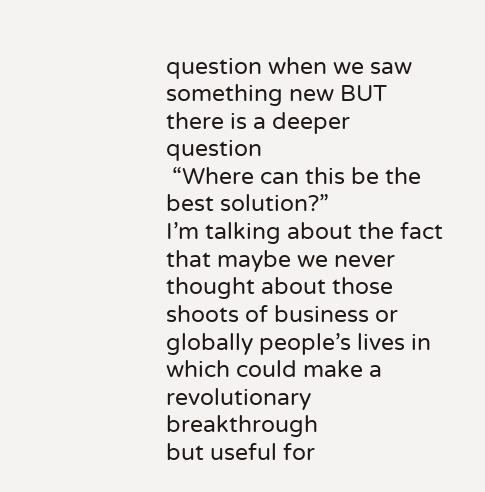question when we saw something new BUT
there is a deeper question
 “Where can this be the best solution?”
I’m talking about the fact that maybe we never thought about those shoots of business or globally people’s lives in which could make a revolutionary breakthrough
but useful for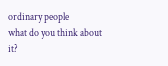ordinary people
what do you think about it?